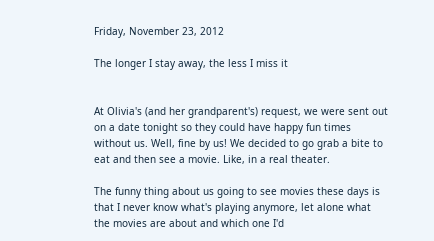Friday, November 23, 2012

The longer I stay away, the less I miss it


At Olivia's (and her grandparent's) request, we were sent out on a date tonight so they could have happy fun times without us. Well, fine by us! We decided to go grab a bite to eat and then see a movie. Like, in a real theater.

The funny thing about us going to see movies these days is that I never know what's playing anymore, let alone what the movies are about and which one I'd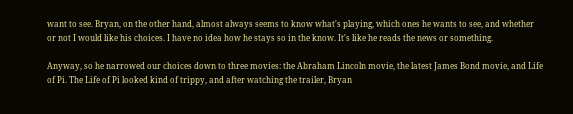want to see. Bryan, on the other hand, almost always seems to know what's playing, which ones he wants to see, and whether or not I would like his choices. I have no idea how he stays so in the know. It's like he reads the news or something.

Anyway, so he narrowed our choices down to three movies: the Abraham Lincoln movie, the latest James Bond movie, and Life of Pi. The Life of Pi looked kind of trippy, and after watching the trailer, Bryan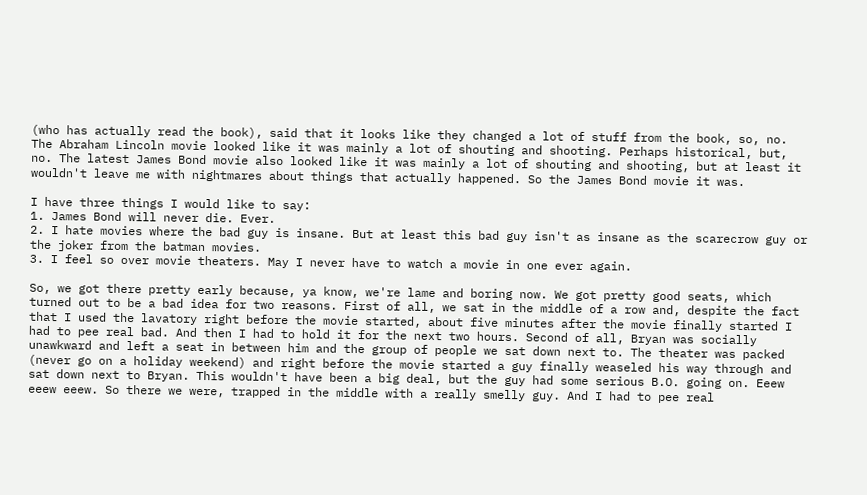(who has actually read the book), said that it looks like they changed a lot of stuff from the book, so, no. The Abraham Lincoln movie looked like it was mainly a lot of shouting and shooting. Perhaps historical, but, no. The latest James Bond movie also looked like it was mainly a lot of shouting and shooting, but at least it wouldn't leave me with nightmares about things that actually happened. So the James Bond movie it was.

I have three things I would like to say:
1. James Bond will never die. Ever.
2. I hate movies where the bad guy is insane. But at least this bad guy isn't as insane as the scarecrow guy or the joker from the batman movies.
3. I feel so over movie theaters. May I never have to watch a movie in one ever again.

So, we got there pretty early because, ya know, we're lame and boring now. We got pretty good seats, which turned out to be a bad idea for two reasons. First of all, we sat in the middle of a row and, despite the fact that I used the lavatory right before the movie started, about five minutes after the movie finally started I had to pee real bad. And then I had to hold it for the next two hours. Second of all, Bryan was socially unawkward and left a seat in between him and the group of people we sat down next to. The theater was packed (never go on a holiday weekend) and right before the movie started a guy finally weaseled his way through and sat down next to Bryan. This wouldn't have been a big deal, but the guy had some serious B.O. going on. Eeew eeew eeew. So there we were, trapped in the middle with a really smelly guy. And I had to pee real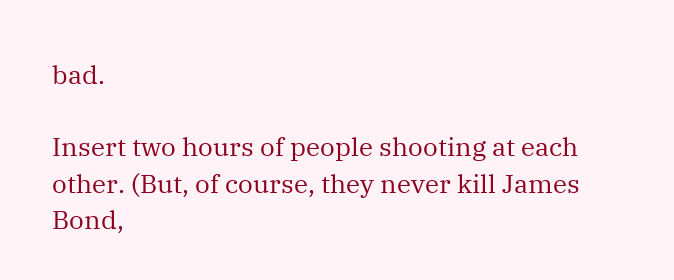bad.

Insert two hours of people shooting at each other. (But, of course, they never kill James Bond,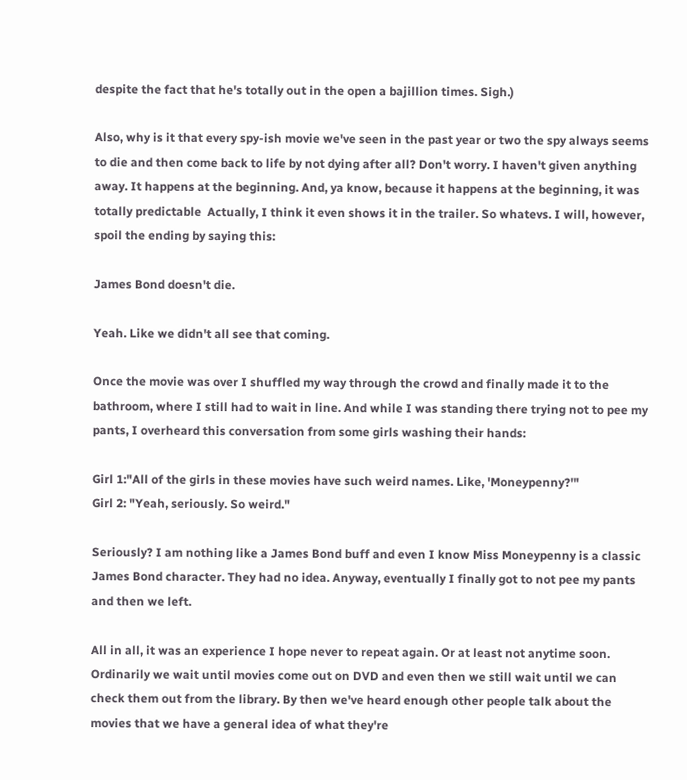despite the fact that he's totally out in the open a bajillion times. Sigh.)

Also, why is it that every spy-ish movie we've seen in the past year or two the spy always seems to die and then come back to life by not dying after all? Don't worry. I haven't given anything away. It happens at the beginning. And, ya know, because it happens at the beginning, it was totally predictable  Actually, I think it even shows it in the trailer. So whatevs. I will, however, spoil the ending by saying this:

James Bond doesn't die.

Yeah. Like we didn't all see that coming.

Once the movie was over I shuffled my way through the crowd and finally made it to the bathroom, where I still had to wait in line. And while I was standing there trying not to pee my pants, I overheard this conversation from some girls washing their hands:

Girl 1:"All of the girls in these movies have such weird names. Like, 'Moneypenny?'"
Girl 2: "Yeah, seriously. So weird."

Seriously? I am nothing like a James Bond buff and even I know Miss Moneypenny is a classic James Bond character. They had no idea. Anyway, eventually I finally got to not pee my pants and then we left.

All in all, it was an experience I hope never to repeat again. Or at least not anytime soon. Ordinarily we wait until movies come out on DVD and even then we still wait until we can check them out from the library. By then we've heard enough other people talk about the movies that we have a general idea of what they're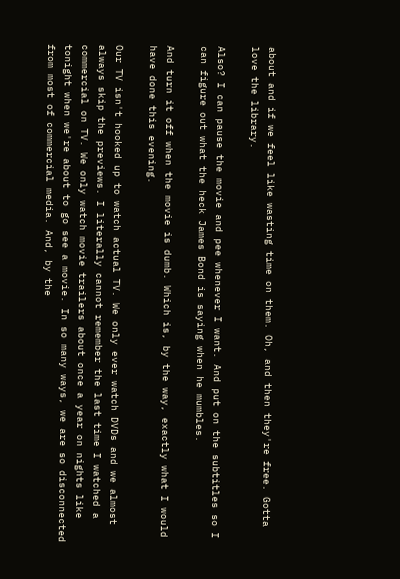about and if we feel like wasting time on them. Oh, and then they're free. Gotta love the library.

Also? I can pause the movie and pee whenever I want. And put on the subtitles so I can figure out what the heck James Bond is saying when he mumbles.

And turn it off when the movie is dumb. Which is, by the way, exactly what I would have done this evening.

Our TV isn't hooked up to watch actual TV. We only ever watch DVDs and we almost always skip the previews. I literally cannot remember the last time I watched a commercial on TV. We only watch movie trailers about once a year on nights like tonight when we're about to go see a movie. In so many ways, we are so disconnected from most of commercial media. And, by the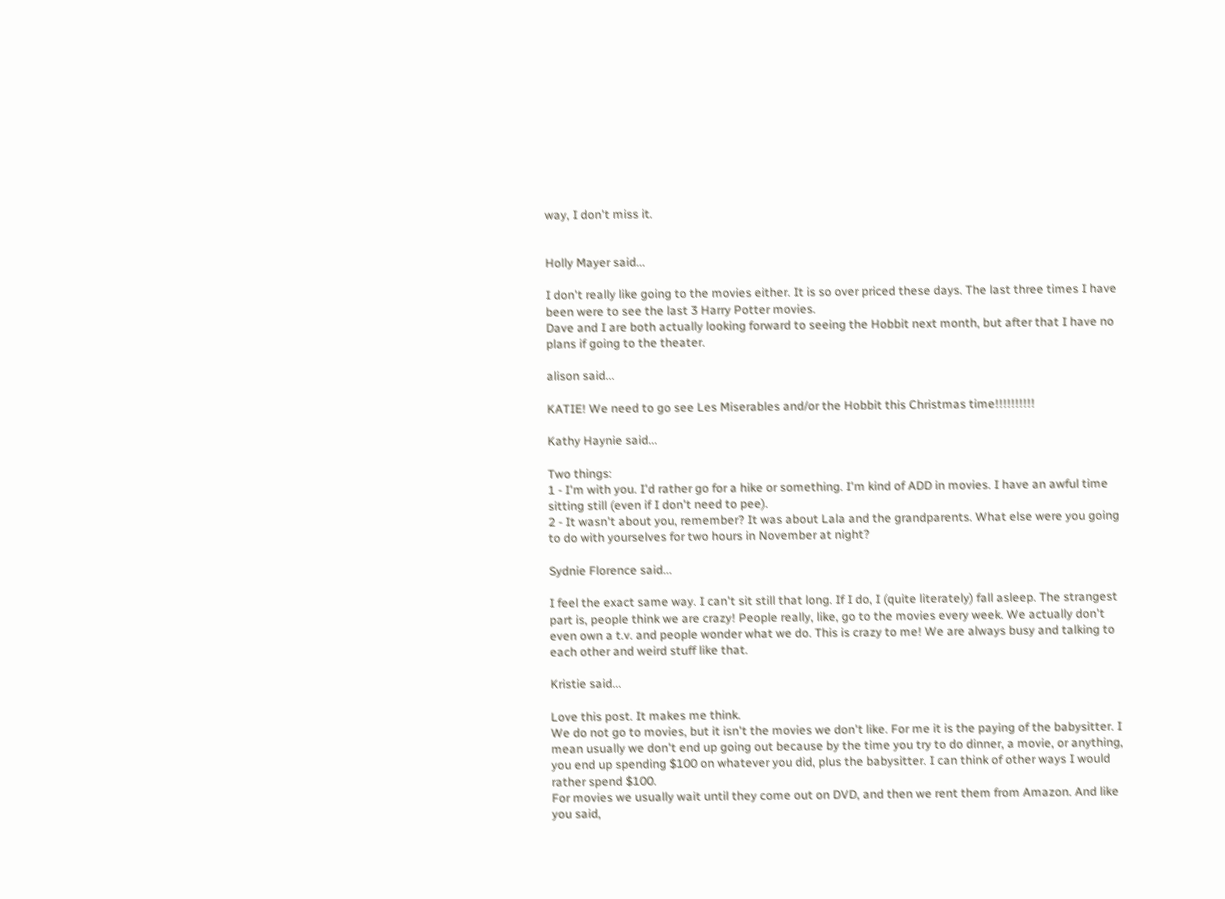way, I don't miss it.


Holly Mayer said...

I don't really like going to the movies either. It is so over priced these days. The last three times I have been were to see the last 3 Harry Potter movies.
Dave and I are both actually looking forward to seeing the Hobbit next month, but after that I have no plans if going to the theater.

alison said...

KATIE! We need to go see Les Miserables and/or the Hobbit this Christmas time!!!!!!!!!!

Kathy Haynie said...

Two things:
1 - I'm with you. I'd rather go for a hike or something. I'm kind of ADD in movies. I have an awful time sitting still (even if I don't need to pee).
2 - It wasn't about you, remember? It was about Lala and the grandparents. What else were you going to do with yourselves for two hours in November at night?

Sydnie Florence said...

I feel the exact same way. I can't sit still that long. If I do, I (quite literately) fall asleep. The strangest part is, people think we are crazy! People really, like, go to the movies every week. We actually don't even own a t.v. and people wonder what we do. This is crazy to me! We are always busy and talking to each other and weird stuff like that.

Kristie said...

Love this post. It makes me think.
We do not go to movies, but it isn't the movies we don't like. For me it is the paying of the babysitter. I mean usually we don't end up going out because by the time you try to do dinner, a movie, or anything, you end up spending $100 on whatever you did, plus the babysitter. I can think of other ways I would rather spend $100.
For movies we usually wait until they come out on DVD, and then we rent them from Amazon. And like you said,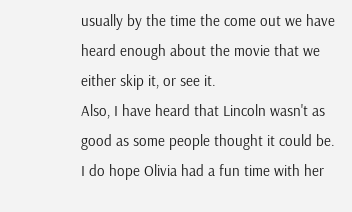usually by the time the come out we have heard enough about the movie that we either skip it, or see it.
Also, I have heard that Lincoln wasn't as good as some people thought it could be.
I do hope Olivia had a fun time with her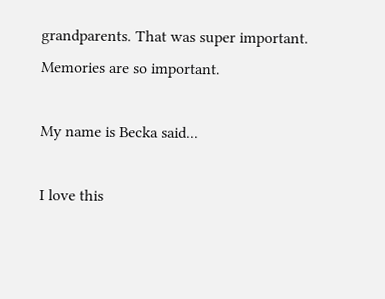grandparents. That was super important. Memories are so important.

My name is Becka said...

I love this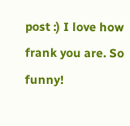post :) I love how frank you are. So funny!